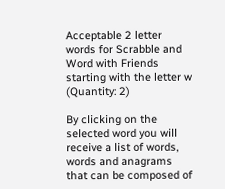Acceptable 2 letter words for Scrabble and Word with Friends starting with the letter w (Quantity: 2)

By clicking on the selected word you will receive a list of words, words and anagrams that can be composed of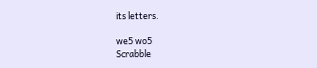its letters.

we5 wo5
Scrabble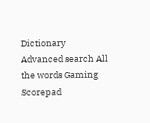Dictionary Advanced search All the words Gaming Scorepad